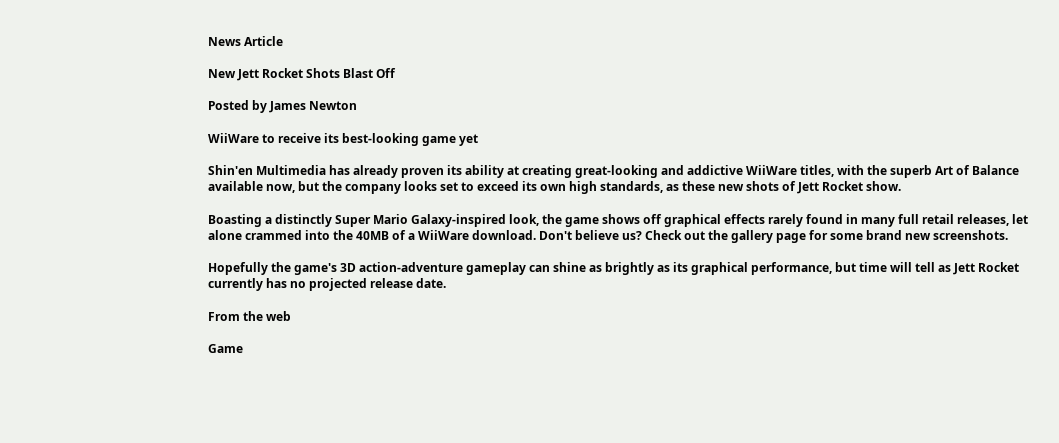News Article

New Jett Rocket Shots Blast Off

Posted by James Newton

WiiWare to receive its best-looking game yet

Shin'en Multimedia has already proven its ability at creating great-looking and addictive WiiWare titles, with the superb Art of Balance available now, but the company looks set to exceed its own high standards, as these new shots of Jett Rocket show.

Boasting a distinctly Super Mario Galaxy-inspired look, the game shows off graphical effects rarely found in many full retail releases, let alone crammed into the 40MB of a WiiWare download. Don't believe us? Check out the gallery page for some brand new screenshots.

Hopefully the game's 3D action-adventure gameplay can shine as brightly as its graphical performance, but time will tell as Jett Rocket currently has no projected release date.

From the web

Game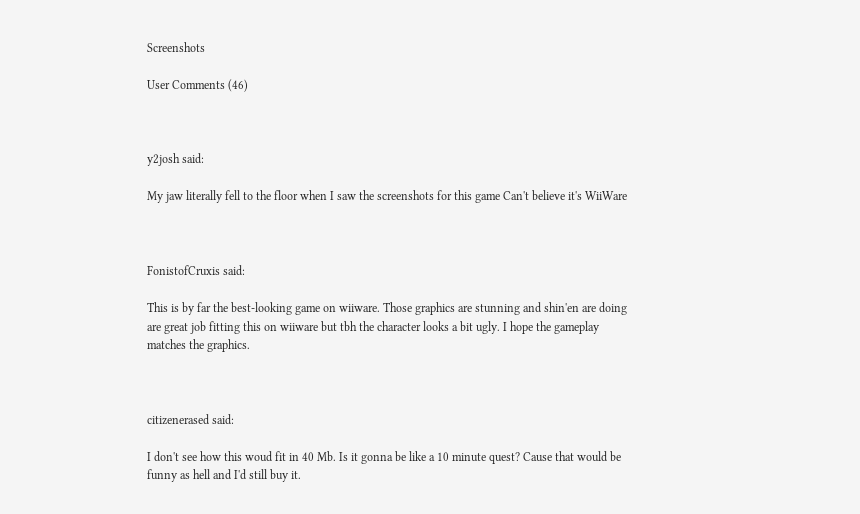Screenshots

User Comments (46)



y2josh said:

My jaw literally fell to the floor when I saw the screenshots for this game Can't believe it's WiiWare



FonistofCruxis said:

This is by far the best-looking game on wiiware. Those graphics are stunning and shin'en are doing are great job fitting this on wiiware but tbh the character looks a bit ugly. I hope the gameplay matches the graphics.



citizenerased said:

I don't see how this woud fit in 40 Mb. Is it gonna be like a 10 minute quest? Cause that would be funny as hell and I'd still buy it.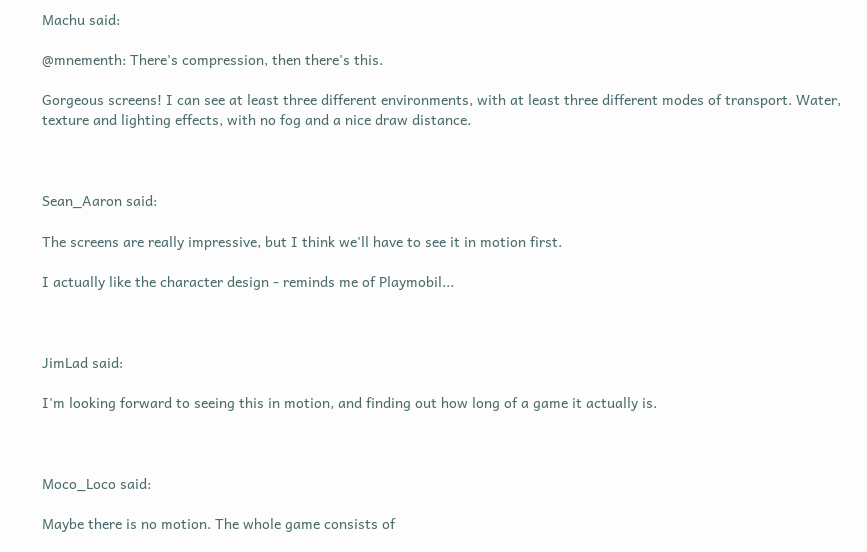Machu said:

@mnementh: There's compression, then there's this.

Gorgeous screens! I can see at least three different environments, with at least three different modes of transport. Water, texture and lighting effects, with no fog and a nice draw distance.



Sean_Aaron said:

The screens are really impressive, but I think we'll have to see it in motion first.

I actually like the character design - reminds me of Playmobil...



JimLad said:

I'm looking forward to seeing this in motion, and finding out how long of a game it actually is.



Moco_Loco said:

Maybe there is no motion. The whole game consists of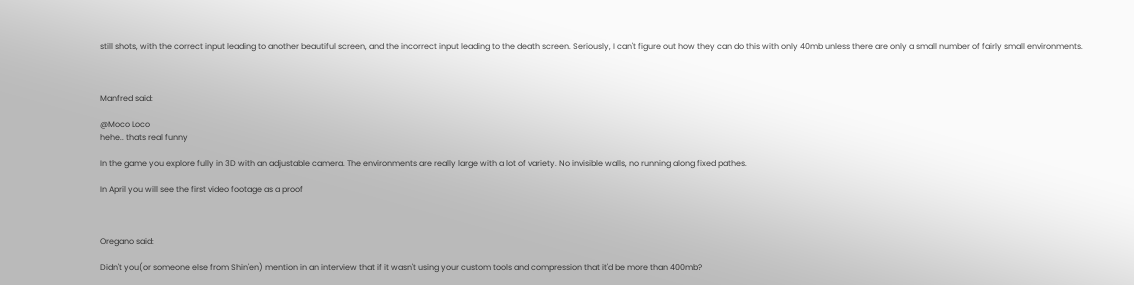still shots, with the correct input leading to another beautiful screen, and the incorrect input leading to the death screen. Seriously, I can't figure out how they can do this with only 40mb unless there are only a small number of fairly small environments.



Manfred said:

@Moco Loco
hehe.. thats real funny

In the game you explore fully in 3D with an adjustable camera. The environments are really large with a lot of variety. No invisible walls, no running along fixed pathes.

In April you will see the first video footage as a proof



Oregano said:

Didn't you(or someone else from Shin'en) mention in an interview that if it wasn't using your custom tools and compression that it'd be more than 400mb?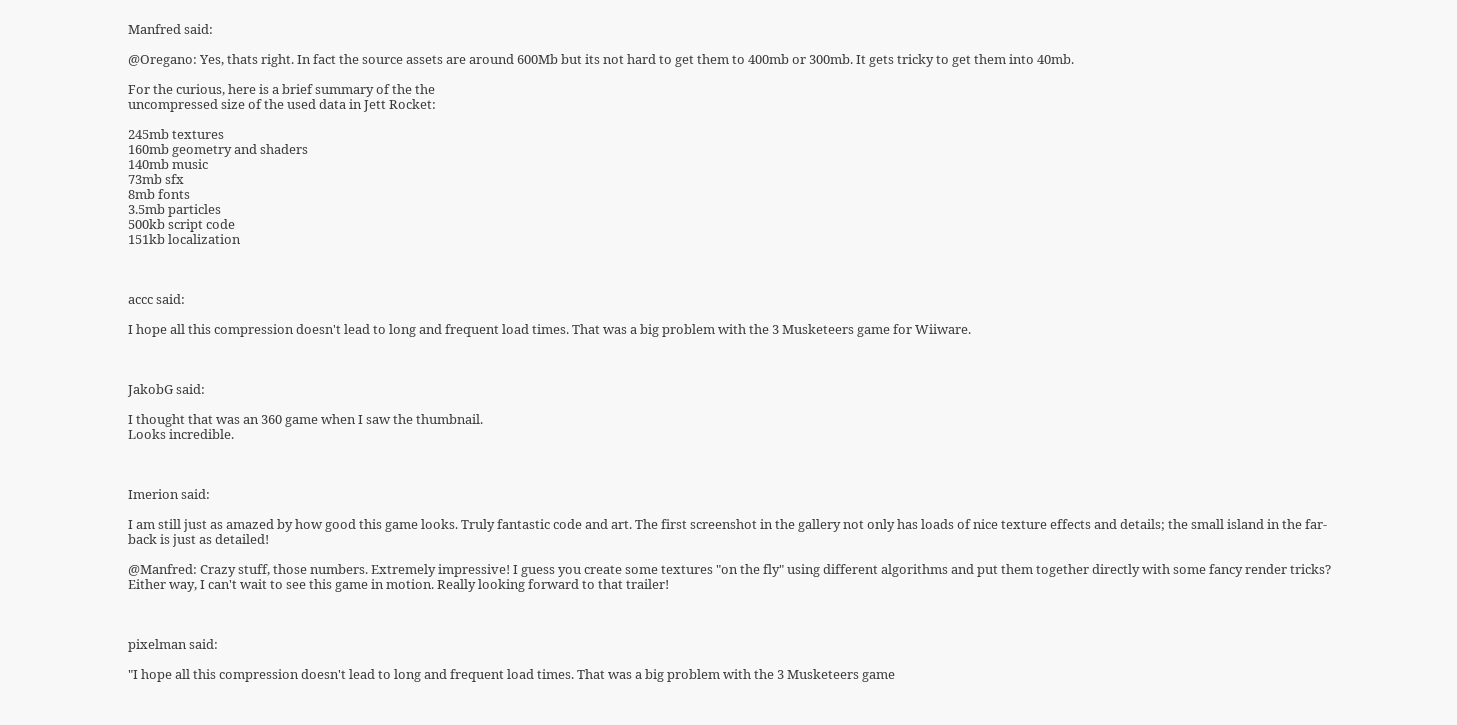Manfred said:

@Oregano: Yes, thats right. In fact the source assets are around 600Mb but its not hard to get them to 400mb or 300mb. It gets tricky to get them into 40mb.

For the curious, here is a brief summary of the the
uncompressed size of the used data in Jett Rocket:

245mb textures
160mb geometry and shaders
140mb music
73mb sfx
8mb fonts
3.5mb particles
500kb script code
151kb localization



accc said:

I hope all this compression doesn't lead to long and frequent load times. That was a big problem with the 3 Musketeers game for Wiiware.



JakobG said:

I thought that was an 360 game when I saw the thumbnail.
Looks incredible.



Imerion said:

I am still just as amazed by how good this game looks. Truly fantastic code and art. The first screenshot in the gallery not only has loads of nice texture effects and details; the small island in the far-back is just as detailed!

@Manfred: Crazy stuff, those numbers. Extremely impressive! I guess you create some textures "on the fly" using different algorithms and put them together directly with some fancy render tricks? Either way, I can't wait to see this game in motion. Really looking forward to that trailer!



pixelman said:

"I hope all this compression doesn't lead to long and frequent load times. That was a big problem with the 3 Musketeers game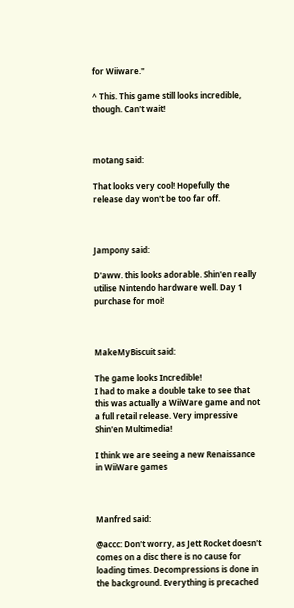for Wiiware."

^ This. This game still looks incredible, though. Can't wait!



motang said:

That looks very cool! Hopefully the release day won't be too far off.



Jampony said:

D'aww. this looks adorable. Shin'en really utilise Nintendo hardware well. Day 1 purchase for moi!



MakeMyBiscuit said:

The game looks Incredible!
I had to make a double take to see that this was actually a WiiWare game and not a full retail release. Very impressive Shin'en Multimedia!

I think we are seeing a new Renaissance in WiiWare games



Manfred said:

@accc: Don't worry, as Jett Rocket doesn't comes on a disc there is no cause for loading times. Decompressions is done in the background. Everything is precached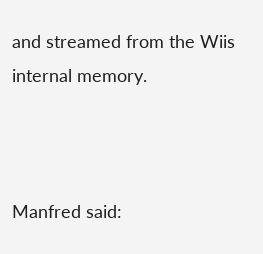and streamed from the Wiis internal memory.



Manfred said: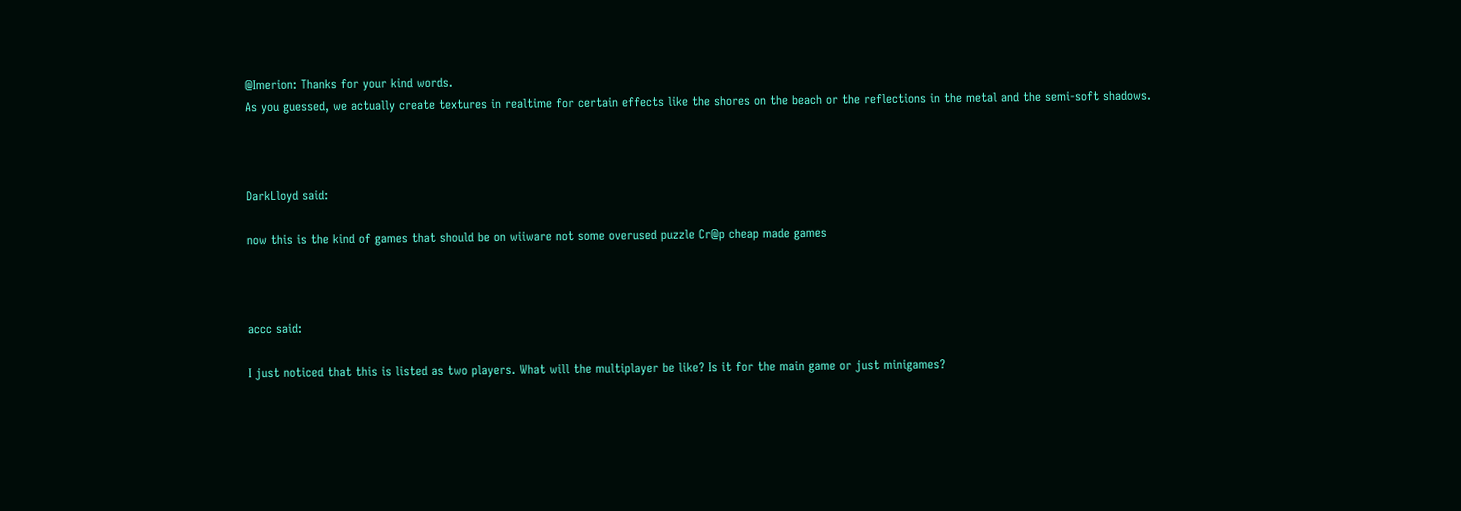@Imerion: Thanks for your kind words.
As you guessed, we actually create textures in realtime for certain effects like the shores on the beach or the reflections in the metal and the semi-soft shadows.



DarkLloyd said:

now this is the kind of games that should be on wiiware not some overused puzzle Cr@p cheap made games



accc said:

I just noticed that this is listed as two players. What will the multiplayer be like? Is it for the main game or just minigames?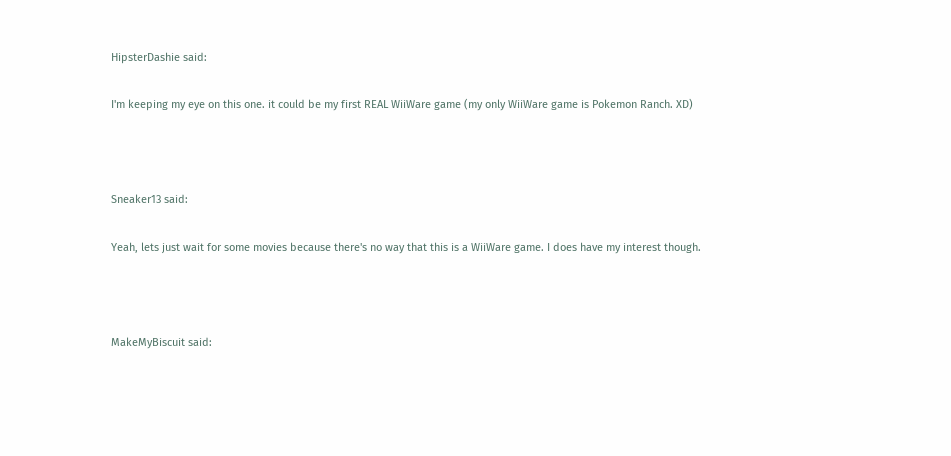HipsterDashie said:

I'm keeping my eye on this one. it could be my first REAL WiiWare game (my only WiiWare game is Pokemon Ranch. XD)



Sneaker13 said:

Yeah, lets just wait for some movies because there's no way that this is a WiiWare game. I does have my interest though.



MakeMyBiscuit said: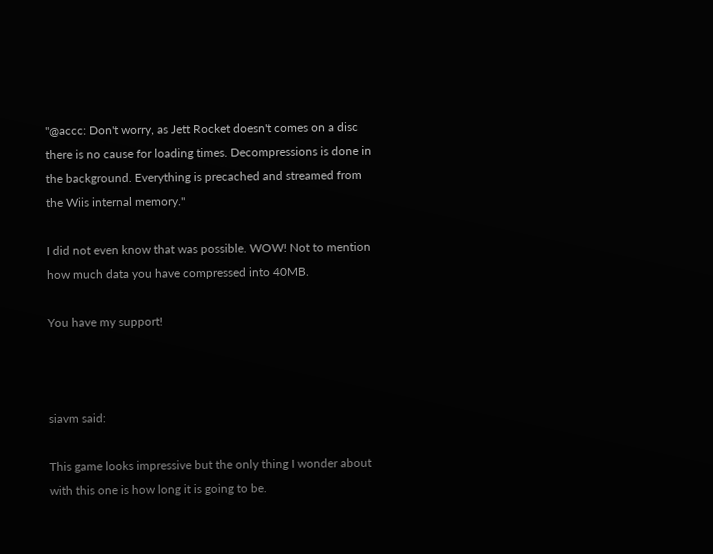"@accc: Don't worry, as Jett Rocket doesn't comes on a disc there is no cause for loading times. Decompressions is done in the background. Everything is precached and streamed from the Wiis internal memory."

I did not even know that was possible. WOW! Not to mention how much data you have compressed into 40MB.

You have my support!



siavm said:

This game looks impressive but the only thing I wonder about with this one is how long it is going to be.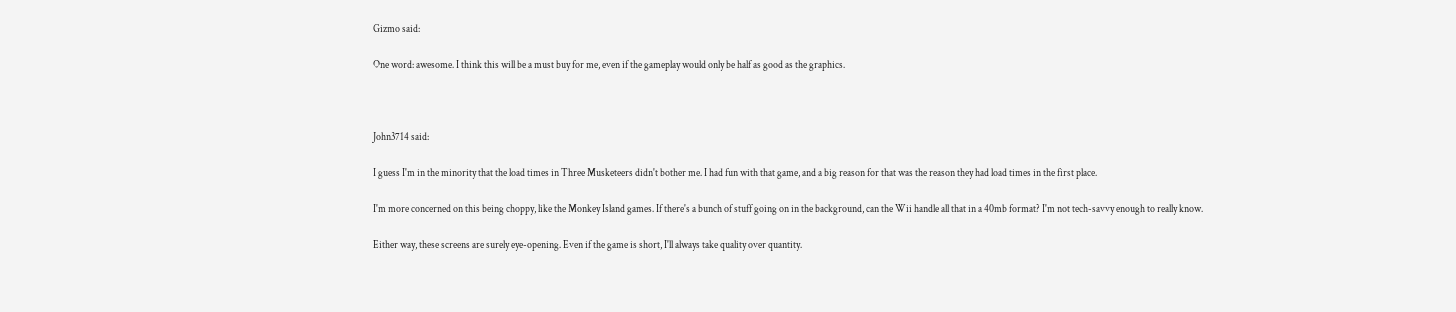Gizmo said:

One word: awesome. I think this will be a must buy for me, even if the gameplay would only be half as good as the graphics.



John3714 said:

I guess I'm in the minority that the load times in Three Musketeers didn't bother me. I had fun with that game, and a big reason for that was the reason they had load times in the first place.

I'm more concerned on this being choppy, like the Monkey Island games. If there's a bunch of stuff going on in the background, can the Wii handle all that in a 40mb format? I'm not tech-savvy enough to really know.

Either way, these screens are surely eye-opening. Even if the game is short, I'll always take quality over quantity.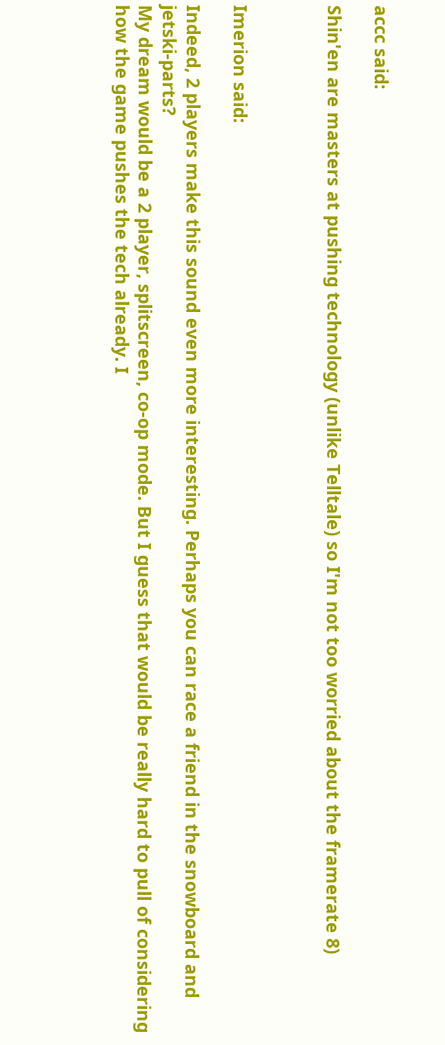accc said:

Shin'en are masters at pushing technology (unlike Telltale) so I'm not too worried about the framerate 8)



Imerion said:

Indeed, 2 players make this sound even more interesting. Perhaps you can race a friend in the snowboard and jetski-parts?
My dream would be a 2 player, splitscreen, co-op mode. But I guess that would be really hard to pull of considering how the game pushes the tech already. I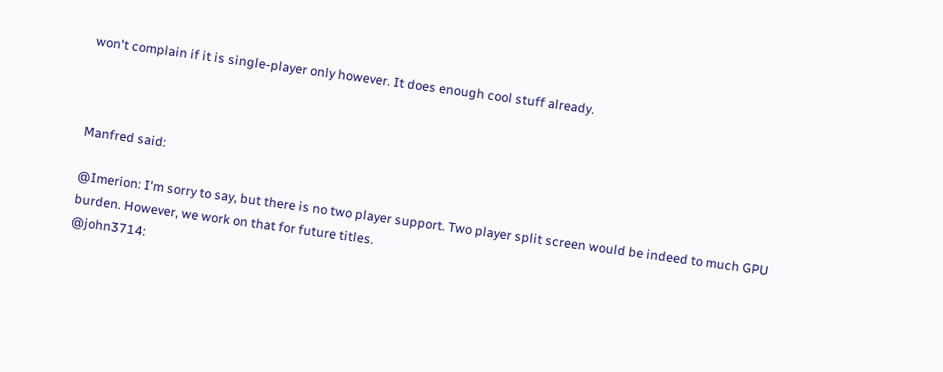won't complain if it is single-player only however. It does enough cool stuff already.



Manfred said:

@Imerion: I'm sorry to say, but there is no two player support. Two player split screen would be indeed to much GPU burden. However, we work on that for future titles.
@john3714: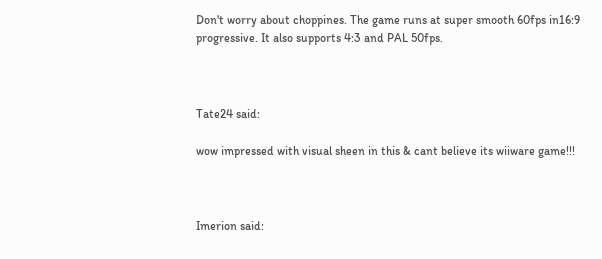Don't worry about choppines. The game runs at super smooth 60fps in16:9 progressive. It also supports 4:3 and PAL 50fps.



Tate24 said:

wow impressed with visual sheen in this & cant believe its wiiware game!!!



Imerion said: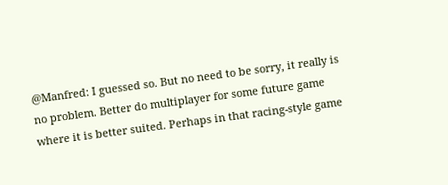@Manfred: I guessed so. But no need to be sorry, it really is no problem. Better do multiplayer for some future game where it is better suited. Perhaps in that racing-style game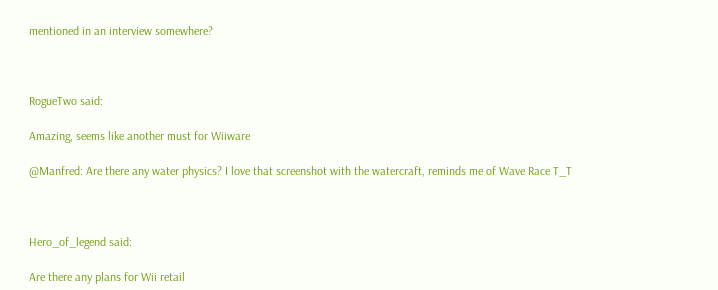mentioned in an interview somewhere?



RogueTwo said:

Amazing, seems like another must for Wiiware

@Manfred: Are there any water physics? I love that screenshot with the watercraft, reminds me of Wave Race T_T



Hero_of_legend said:

Are there any plans for Wii retail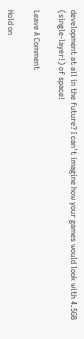development at all in the future? I can't imagine how your games would look with 4.5GB (single-layer!) of space!

Leave A Comment

Hold on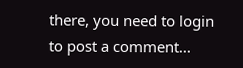there, you need to login to post a comment...